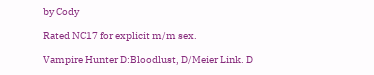by Cody

Rated NC17 for explicit m/m sex.

Vampire Hunter D:Bloodlust, D/Meier Link. D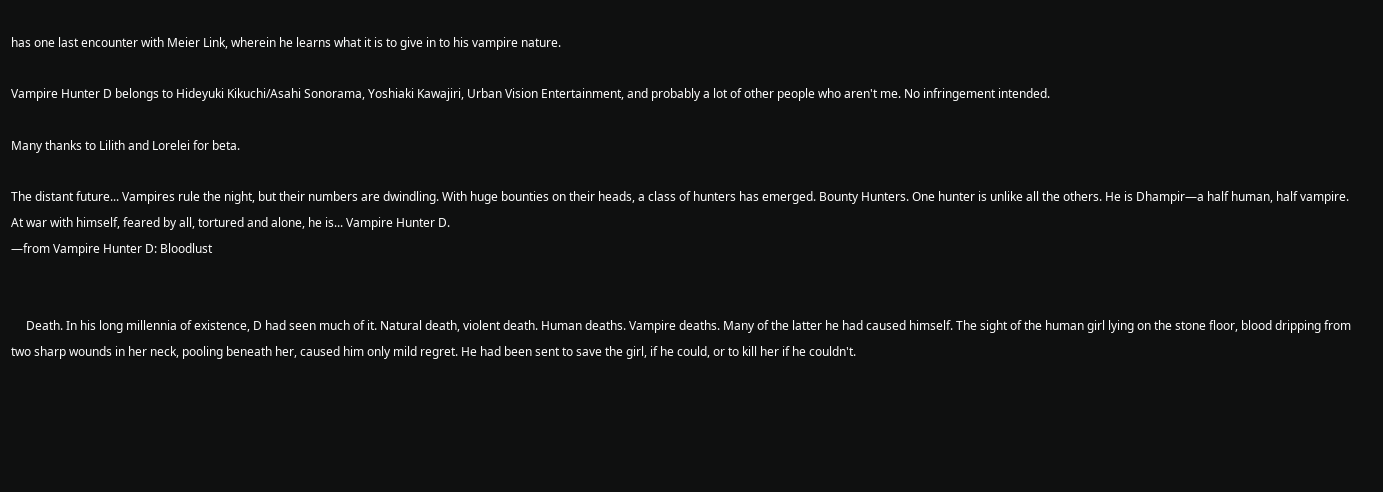has one last encounter with Meier Link, wherein he learns what it is to give in to his vampire nature.

Vampire Hunter D belongs to Hideyuki Kikuchi/Asahi Sonorama, Yoshiaki Kawajiri, Urban Vision Entertainment, and probably a lot of other people who aren't me. No infringement intended.

Many thanks to Lilith and Lorelei for beta.

The distant future... Vampires rule the night, but their numbers are dwindling. With huge bounties on their heads, a class of hunters has emerged. Bounty Hunters. One hunter is unlike all the others. He is Dhampir—a half human, half vampire. At war with himself, feared by all, tortured and alone, he is... Vampire Hunter D.
—from Vampire Hunter D: Bloodlust


     Death. In his long millennia of existence, D had seen much of it. Natural death, violent death. Human deaths. Vampire deaths. Many of the latter he had caused himself. The sight of the human girl lying on the stone floor, blood dripping from two sharp wounds in her neck, pooling beneath her, caused him only mild regret. He had been sent to save the girl, if he could, or to kill her if he couldn't.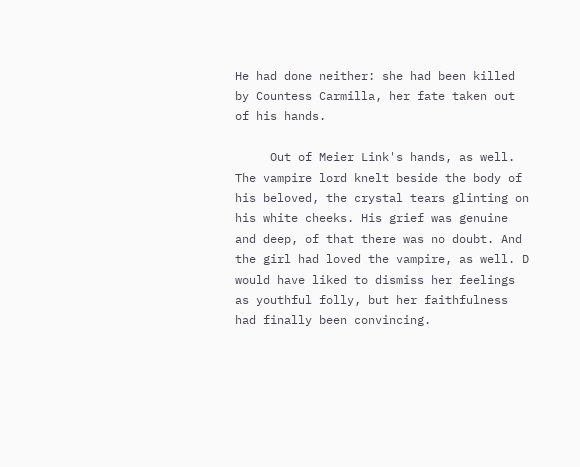He had done neither: she had been killed by Countess Carmilla, her fate taken out of his hands.

     Out of Meier Link's hands, as well. The vampire lord knelt beside the body of his beloved, the crystal tears glinting on his white cheeks. His grief was genuine and deep, of that there was no doubt. And the girl had loved the vampire, as well. D would have liked to dismiss her feelings as youthful folly, but her faithfulness had finally been convincing.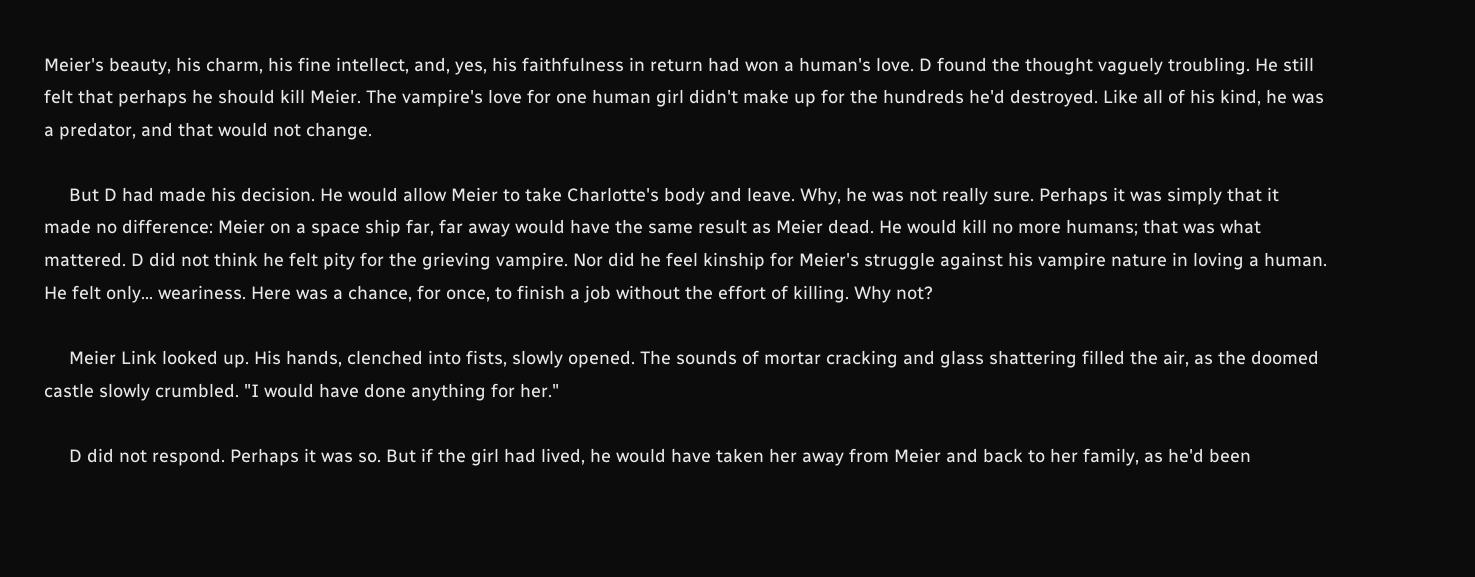Meier's beauty, his charm, his fine intellect, and, yes, his faithfulness in return had won a human's love. D found the thought vaguely troubling. He still felt that perhaps he should kill Meier. The vampire's love for one human girl didn't make up for the hundreds he'd destroyed. Like all of his kind, he was a predator, and that would not change.

     But D had made his decision. He would allow Meier to take Charlotte's body and leave. Why, he was not really sure. Perhaps it was simply that it made no difference: Meier on a space ship far, far away would have the same result as Meier dead. He would kill no more humans; that was what mattered. D did not think he felt pity for the grieving vampire. Nor did he feel kinship for Meier's struggle against his vampire nature in loving a human. He felt only... weariness. Here was a chance, for once, to finish a job without the effort of killing. Why not?

     Meier Link looked up. His hands, clenched into fists, slowly opened. The sounds of mortar cracking and glass shattering filled the air, as the doomed castle slowly crumbled. "I would have done anything for her."

     D did not respond. Perhaps it was so. But if the girl had lived, he would have taken her away from Meier and back to her family, as he'd been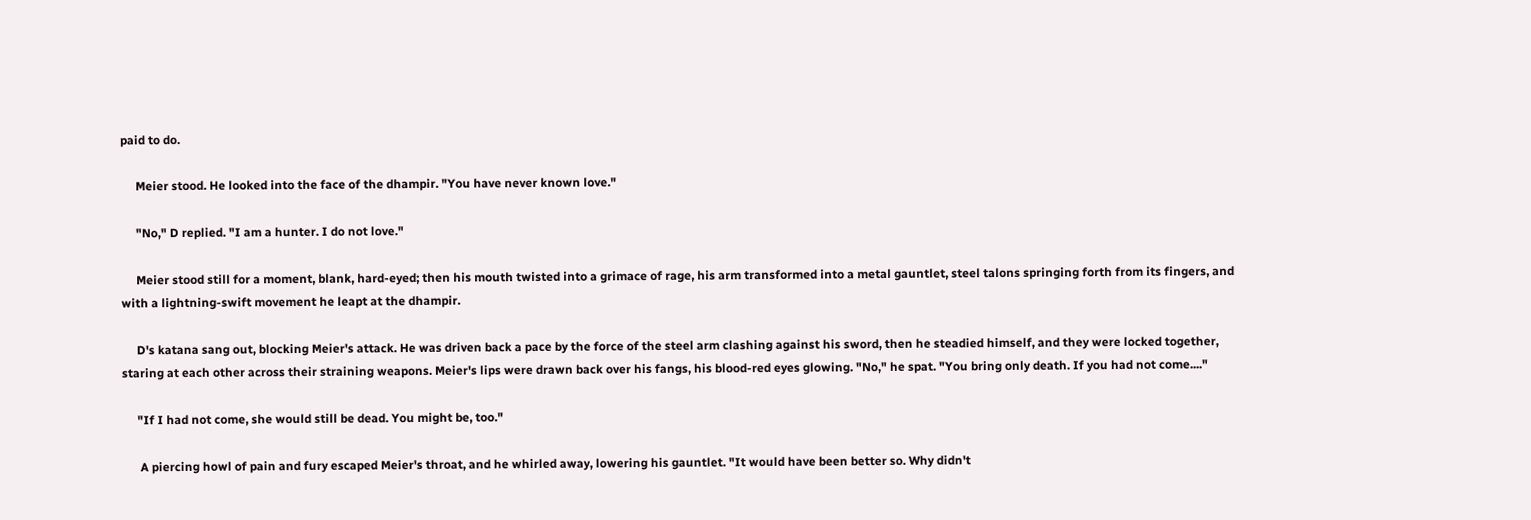paid to do.

     Meier stood. He looked into the face of the dhampir. "You have never known love."

     "No," D replied. "I am a hunter. I do not love."

     Meier stood still for a moment, blank, hard-eyed; then his mouth twisted into a grimace of rage, his arm transformed into a metal gauntlet, steel talons springing forth from its fingers, and with a lightning-swift movement he leapt at the dhampir.

     D's katana sang out, blocking Meier's attack. He was driven back a pace by the force of the steel arm clashing against his sword, then he steadied himself, and they were locked together, staring at each other across their straining weapons. Meier's lips were drawn back over his fangs, his blood-red eyes glowing. "No," he spat. "You bring only death. If you had not come...."

     "If I had not come, she would still be dead. You might be, too."

      A piercing howl of pain and fury escaped Meier's throat, and he whirled away, lowering his gauntlet. "It would have been better so. Why didn't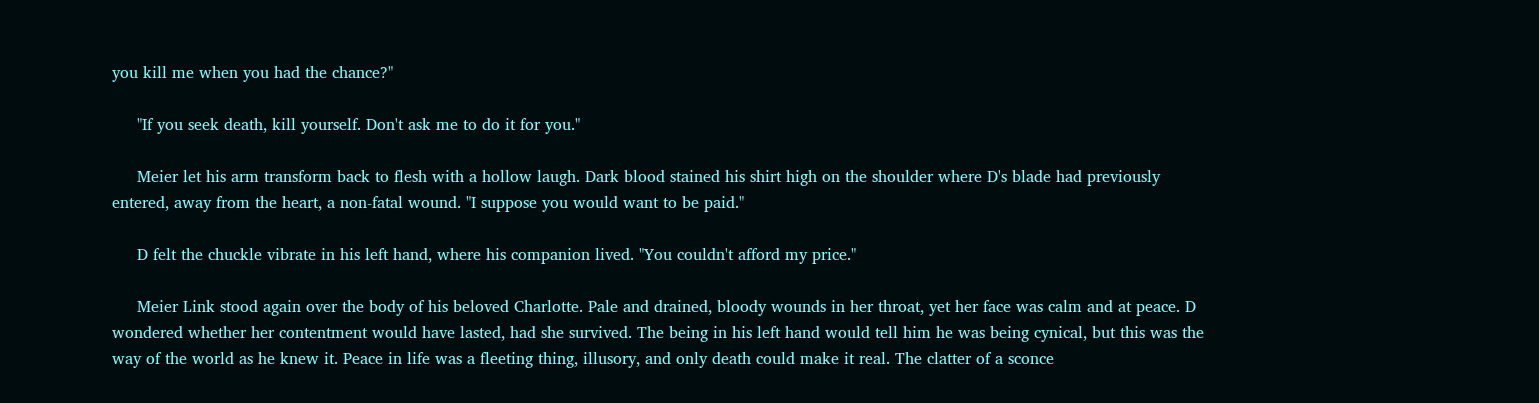you kill me when you had the chance?"

     "If you seek death, kill yourself. Don't ask me to do it for you."

     Meier let his arm transform back to flesh with a hollow laugh. Dark blood stained his shirt high on the shoulder where D's blade had previously entered, away from the heart, a non-fatal wound. "I suppose you would want to be paid."

     D felt the chuckle vibrate in his left hand, where his companion lived. "You couldn't afford my price."

     Meier Link stood again over the body of his beloved Charlotte. Pale and drained, bloody wounds in her throat, yet her face was calm and at peace. D wondered whether her contentment would have lasted, had she survived. The being in his left hand would tell him he was being cynical, but this was the way of the world as he knew it. Peace in life was a fleeting thing, illusory, and only death could make it real. The clatter of a sconce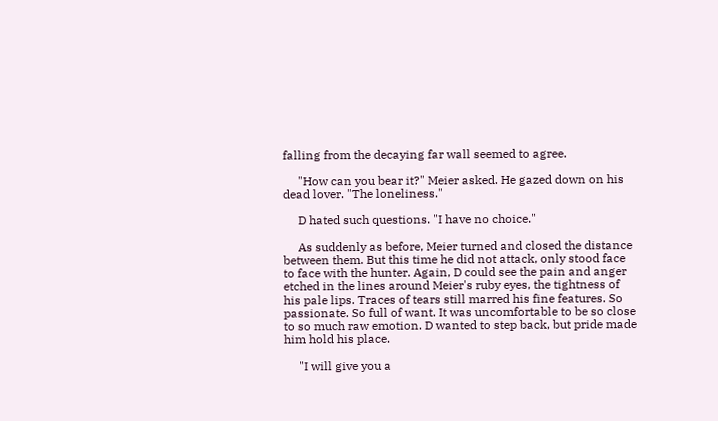falling from the decaying far wall seemed to agree.

     "How can you bear it?" Meier asked. He gazed down on his dead lover. "The loneliness."

     D hated such questions. "I have no choice."

     As suddenly as before, Meier turned and closed the distance between them. But this time he did not attack, only stood face to face with the hunter. Again, D could see the pain and anger etched in the lines around Meier's ruby eyes, the tightness of his pale lips. Traces of tears still marred his fine features. So passionate. So full of want. It was uncomfortable to be so close to so much raw emotion. D wanted to step back, but pride made him hold his place.

     "I will give you a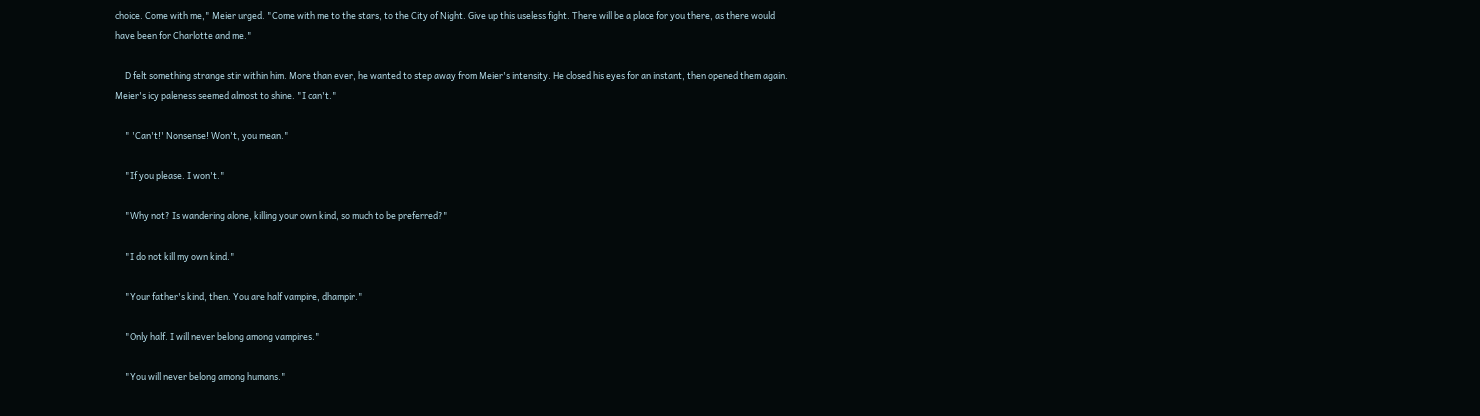choice. Come with me," Meier urged. "Come with me to the stars, to the City of Night. Give up this useless fight. There will be a place for you there, as there would have been for Charlotte and me."

     D felt something strange stir within him. More than ever, he wanted to step away from Meier's intensity. He closed his eyes for an instant, then opened them again. Meier's icy paleness seemed almost to shine. "I can't."

     " 'Can't!' Nonsense! Won't, you mean."

     "If you please. I won't."

     "Why not? Is wandering alone, killing your own kind, so much to be preferred?"

     "I do not kill my own kind."

     "Your father's kind, then. You are half vampire, dhampir."

     "Only half. I will never belong among vampires."

     "You will never belong among humans."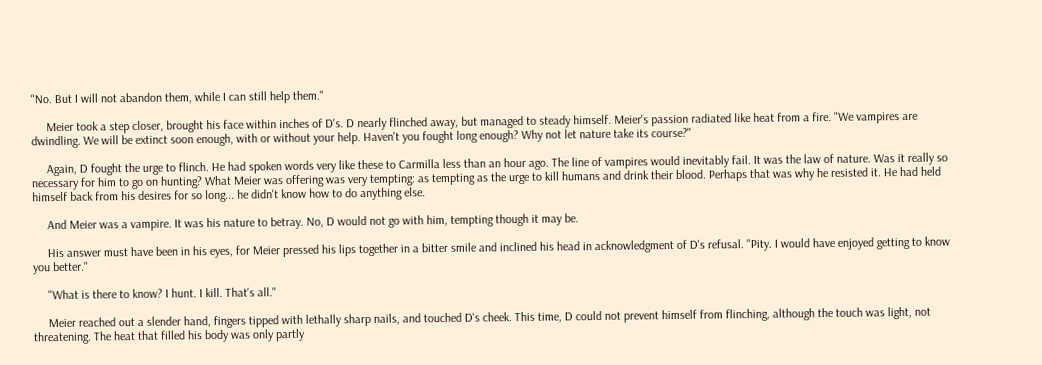"No. But I will not abandon them, while I can still help them."

     Meier took a step closer, brought his face within inches of D's. D nearly flinched away, but managed to steady himself. Meier's passion radiated like heat from a fire. "We vampires are dwindling. We will be extinct soon enough, with or without your help. Haven't you fought long enough? Why not let nature take its course?"

     Again, D fought the urge to flinch. He had spoken words very like these to Carmilla less than an hour ago. The line of vampires would inevitably fail. It was the law of nature. Was it really so necessary for him to go on hunting? What Meier was offering was very tempting: as tempting as the urge to kill humans and drink their blood. Perhaps that was why he resisted it. He had held himself back from his desires for so long... he didn't know how to do anything else.

     And Meier was a vampire. It was his nature to betray. No, D would not go with him, tempting though it may be.

     His answer must have been in his eyes, for Meier pressed his lips together in a bitter smile and inclined his head in acknowledgment of D's refusal. "Pity. I would have enjoyed getting to know you better."

     "What is there to know? I hunt. I kill. That's all."

     Meier reached out a slender hand, fingers tipped with lethally sharp nails, and touched D's cheek. This time, D could not prevent himself from flinching, although the touch was light, not threatening. The heat that filled his body was only partly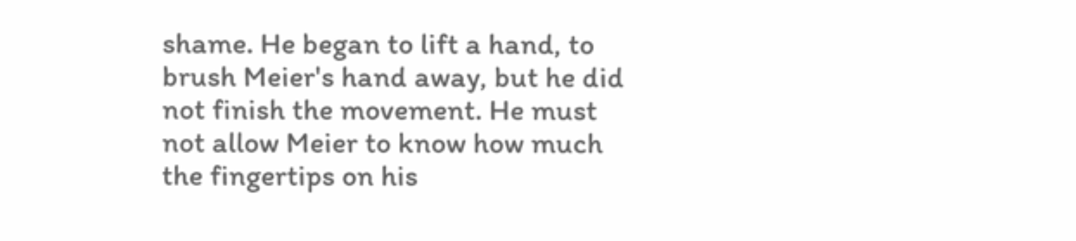shame. He began to lift a hand, to brush Meier's hand away, but he did not finish the movement. He must not allow Meier to know how much the fingertips on his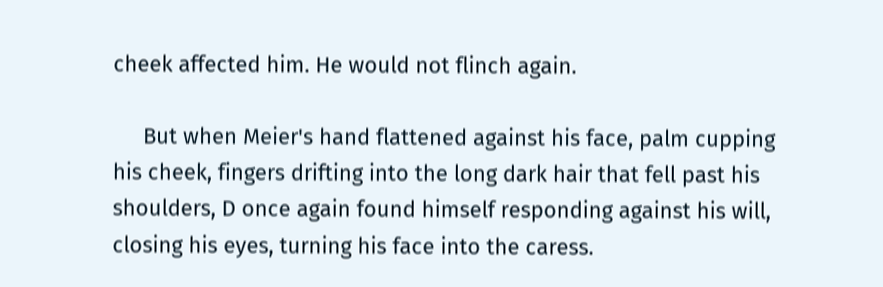cheek affected him. He would not flinch again.

     But when Meier's hand flattened against his face, palm cupping his cheek, fingers drifting into the long dark hair that fell past his shoulders, D once again found himself responding against his will, closing his eyes, turning his face into the caress.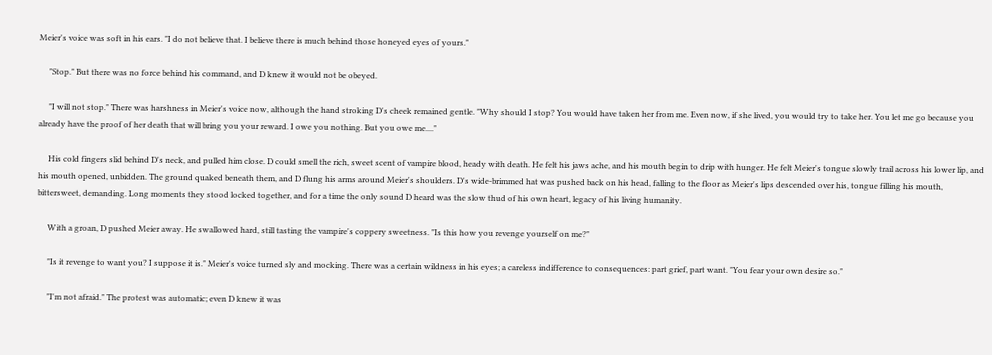Meier's voice was soft in his ears. "I do not believe that. I believe there is much behind those honeyed eyes of yours."

     "Stop." But there was no force behind his command, and D knew it would not be obeyed.

     "I will not stop." There was harshness in Meier's voice now, although the hand stroking D's cheek remained gentle. "Why should I stop? You would have taken her from me. Even now, if she lived, you would try to take her. You let me go because you already have the proof of her death that will bring you your reward. I owe you nothing. But you owe me...."

     His cold fingers slid behind D's neck, and pulled him close. D could smell the rich, sweet scent of vampire blood, heady with death. He felt his jaws ache, and his mouth begin to drip with hunger. He felt Meier's tongue slowly trail across his lower lip, and his mouth opened, unbidden. The ground quaked beneath them, and D flung his arms around Meier's shoulders. D's wide-brimmed hat was pushed back on his head, falling to the floor as Meier's lips descended over his, tongue filling his mouth, bittersweet, demanding. Long moments they stood locked together, and for a time the only sound D heard was the slow thud of his own heart, legacy of his living humanity.

     With a groan, D pushed Meier away. He swallowed hard, still tasting the vampire's coppery sweetness. "Is this how you revenge yourself on me?"

     "Is it revenge to want you? I suppose it is." Meier's voice turned sly and mocking. There was a certain wildness in his eyes; a careless indifference to consequences: part grief, part want. "You fear your own desire so."

     "I'm not afraid." The protest was automatic; even D knew it was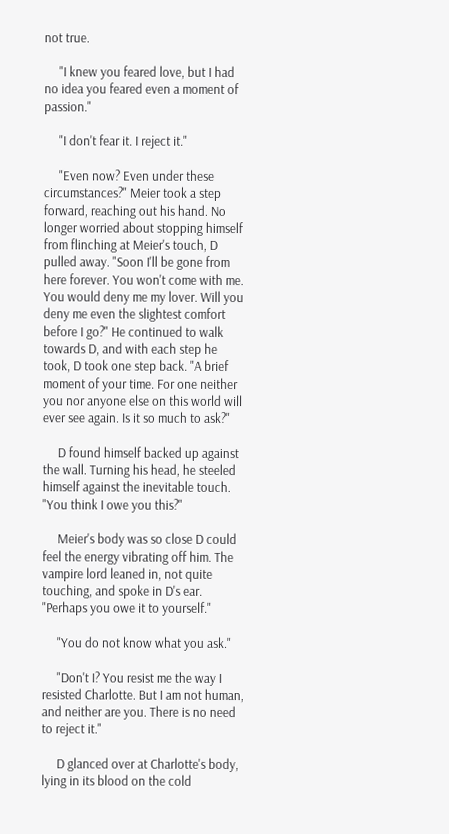not true.

     "I knew you feared love, but I had no idea you feared even a moment of passion."

     "I don't fear it. I reject it."

     "Even now? Even under these circumstances?" Meier took a step forward, reaching out his hand. No longer worried about stopping himself from flinching at Meier's touch, D pulled away. "Soon I'll be gone from here forever. You won't come with me. You would deny me my lover. Will you deny me even the slightest comfort before I go?" He continued to walk towards D, and with each step he took, D took one step back. "A brief moment of your time. For one neither you nor anyone else on this world will ever see again. Is it so much to ask?"

     D found himself backed up against the wall. Turning his head, he steeled himself against the inevitable touch. "You think I owe you this?"

     Meier's body was so close D could feel the energy vibrating off him. The vampire lord leaned in, not quite touching, and spoke in D's ear. "Perhaps you owe it to yourself."

     "You do not know what you ask."

     "Don't I? You resist me the way I resisted Charlotte. But I am not human, and neither are you. There is no need to reject it."

     D glanced over at Charlotte's body, lying in its blood on the cold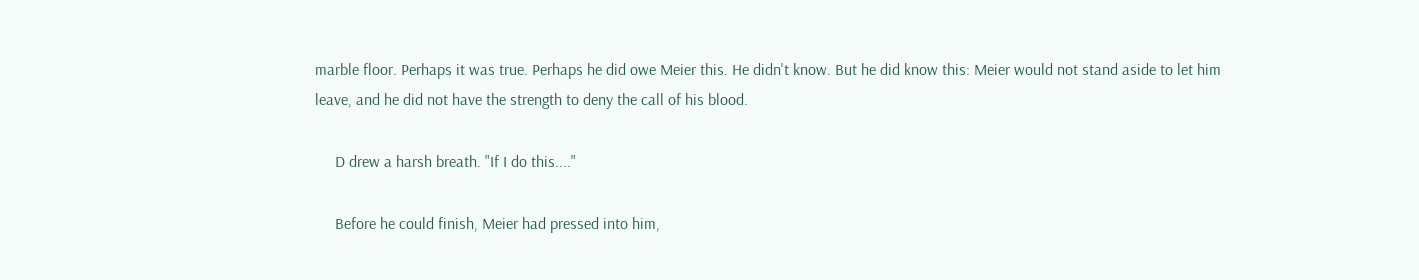marble floor. Perhaps it was true. Perhaps he did owe Meier this. He didn't know. But he did know this: Meier would not stand aside to let him leave, and he did not have the strength to deny the call of his blood.

     D drew a harsh breath. "If I do this...."

     Before he could finish, Meier had pressed into him,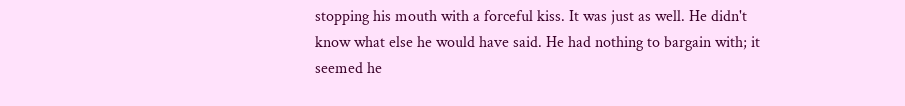stopping his mouth with a forceful kiss. It was just as well. He didn't know what else he would have said. He had nothing to bargain with; it seemed he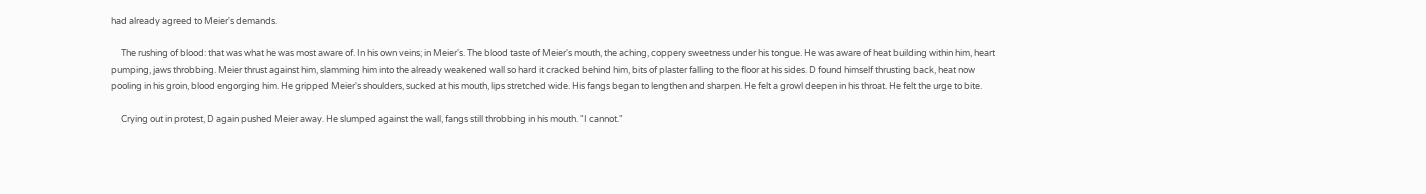had already agreed to Meier's demands.

     The rushing of blood: that was what he was most aware of. In his own veins; in Meier's. The blood taste of Meier's mouth, the aching, coppery sweetness under his tongue. He was aware of heat building within him, heart pumping, jaws throbbing. Meier thrust against him, slamming him into the already weakened wall so hard it cracked behind him, bits of plaster falling to the floor at his sides. D found himself thrusting back, heat now pooling in his groin, blood engorging him. He gripped Meier's shoulders, sucked at his mouth, lips stretched wide. His fangs began to lengthen and sharpen. He felt a growl deepen in his throat. He felt the urge to bite.

     Crying out in protest, D again pushed Meier away. He slumped against the wall, fangs still throbbing in his mouth. "I cannot."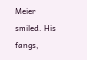Meier smiled. His fangs,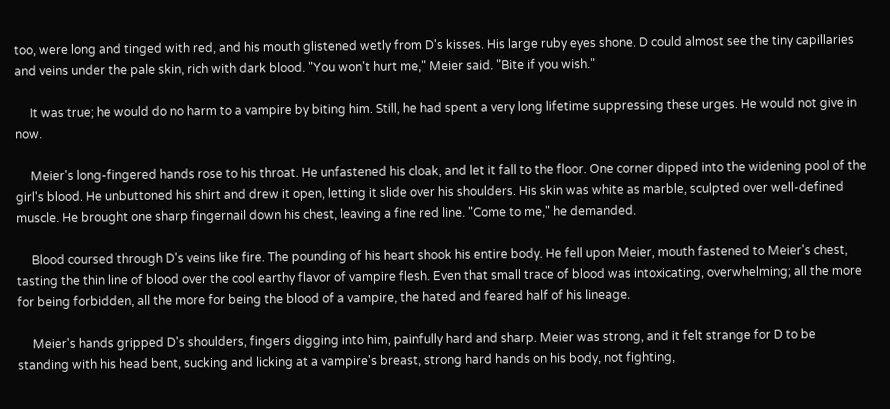too, were long and tinged with red, and his mouth glistened wetly from D's kisses. His large ruby eyes shone. D could almost see the tiny capillaries and veins under the pale skin, rich with dark blood. "You won't hurt me," Meier said. "Bite if you wish."

     It was true; he would do no harm to a vampire by biting him. Still, he had spent a very long lifetime suppressing these urges. He would not give in now.

     Meier's long-fingered hands rose to his throat. He unfastened his cloak, and let it fall to the floor. One corner dipped into the widening pool of the girl's blood. He unbuttoned his shirt and drew it open, letting it slide over his shoulders. His skin was white as marble, sculpted over well-defined muscle. He brought one sharp fingernail down his chest, leaving a fine red line. "Come to me," he demanded.

     Blood coursed through D's veins like fire. The pounding of his heart shook his entire body. He fell upon Meier, mouth fastened to Meier's chest, tasting the thin line of blood over the cool earthy flavor of vampire flesh. Even that small trace of blood was intoxicating, overwhelming; all the more for being forbidden, all the more for being the blood of a vampire, the hated and feared half of his lineage.

     Meier's hands gripped D's shoulders, fingers digging into him, painfully hard and sharp. Meier was strong, and it felt strange for D to be standing with his head bent, sucking and licking at a vampire's breast, strong hard hands on his body, not fighting,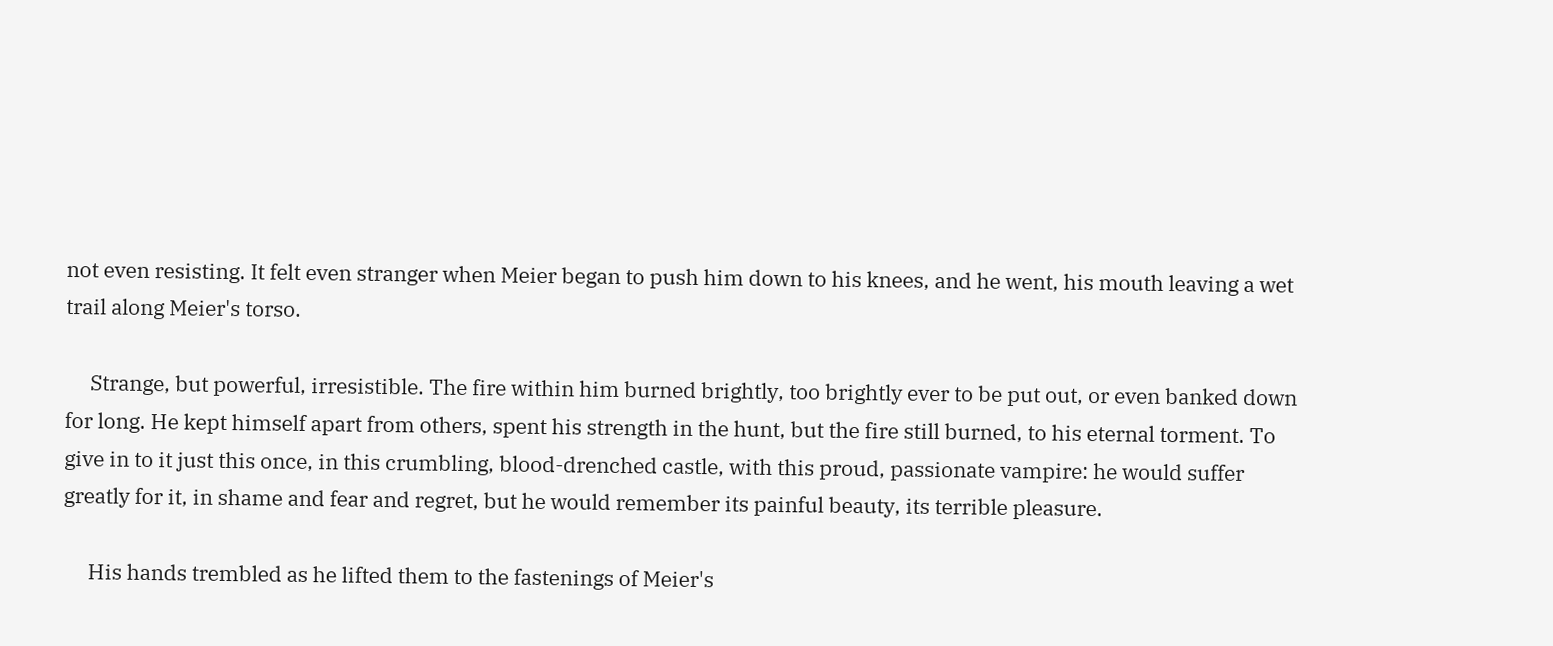not even resisting. It felt even stranger when Meier began to push him down to his knees, and he went, his mouth leaving a wet trail along Meier's torso.

     Strange, but powerful, irresistible. The fire within him burned brightly, too brightly ever to be put out, or even banked down for long. He kept himself apart from others, spent his strength in the hunt, but the fire still burned, to his eternal torment. To give in to it just this once, in this crumbling, blood-drenched castle, with this proud, passionate vampire: he would suffer greatly for it, in shame and fear and regret, but he would remember its painful beauty, its terrible pleasure.

     His hands trembled as he lifted them to the fastenings of Meier's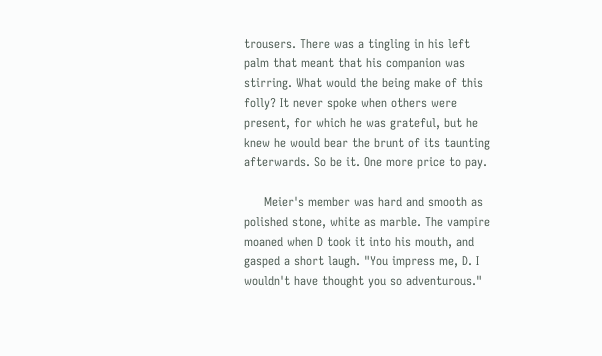trousers. There was a tingling in his left palm that meant that his companion was stirring. What would the being make of this folly? It never spoke when others were present, for which he was grateful, but he knew he would bear the brunt of its taunting afterwards. So be it. One more price to pay.

     Meier's member was hard and smooth as polished stone, white as marble. The vampire moaned when D took it into his mouth, and gasped a short laugh. "You impress me, D. I wouldn't have thought you so adventurous."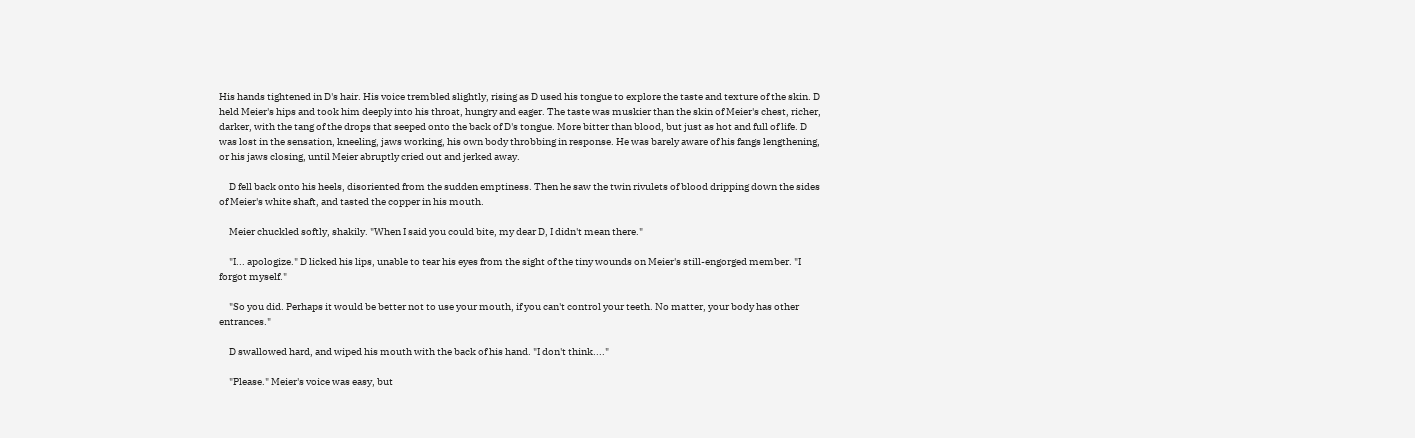His hands tightened in D's hair. His voice trembled slightly, rising as D used his tongue to explore the taste and texture of the skin. D held Meier's hips and took him deeply into his throat, hungry and eager. The taste was muskier than the skin of Meier's chest, richer, darker, with the tang of the drops that seeped onto the back of D's tongue. More bitter than blood, but just as hot and full of life. D was lost in the sensation, kneeling, jaws working, his own body throbbing in response. He was barely aware of his fangs lengthening, or his jaws closing, until Meier abruptly cried out and jerked away.

     D fell back onto his heels, disoriented from the sudden emptiness. Then he saw the twin rivulets of blood dripping down the sides of Meier's white shaft, and tasted the copper in his mouth.

     Meier chuckled softly, shakily. "When I said you could bite, my dear D, I didn't mean there."

     "I... apologize." D licked his lips, unable to tear his eyes from the sight of the tiny wounds on Meier's still-engorged member. "I forgot myself."

     "So you did. Perhaps it would be better not to use your mouth, if you can't control your teeth. No matter, your body has other entrances."

     D swallowed hard, and wiped his mouth with the back of his hand. "I don't think...."

     "Please." Meier's voice was easy, but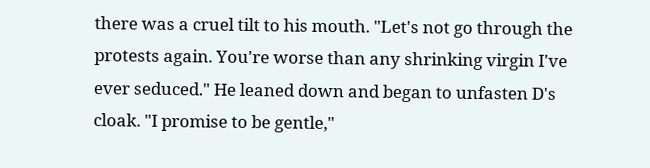there was a cruel tilt to his mouth. "Let's not go through the protests again. You're worse than any shrinking virgin I've ever seduced." He leaned down and began to unfasten D's cloak. "I promise to be gentle,"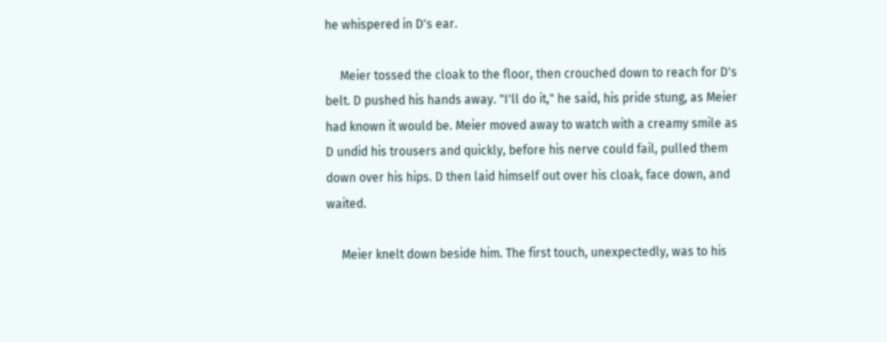he whispered in D's ear.

     Meier tossed the cloak to the floor, then crouched down to reach for D's belt. D pushed his hands away. "I'll do it," he said, his pride stung, as Meier had known it would be. Meier moved away to watch with a creamy smile as D undid his trousers and quickly, before his nerve could fail, pulled them down over his hips. D then laid himself out over his cloak, face down, and waited.

     Meier knelt down beside him. The first touch, unexpectedly, was to his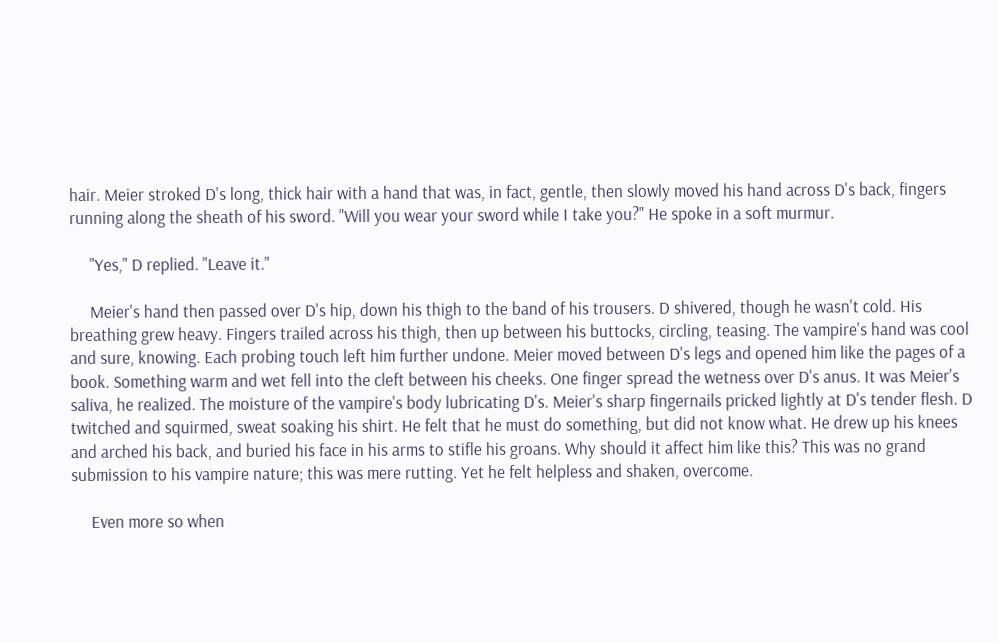hair. Meier stroked D's long, thick hair with a hand that was, in fact, gentle, then slowly moved his hand across D's back, fingers running along the sheath of his sword. "Will you wear your sword while I take you?" He spoke in a soft murmur.

     "Yes," D replied. "Leave it."

     Meier's hand then passed over D's hip, down his thigh to the band of his trousers. D shivered, though he wasn't cold. His breathing grew heavy. Fingers trailed across his thigh, then up between his buttocks, circling, teasing. The vampire's hand was cool and sure, knowing. Each probing touch left him further undone. Meier moved between D's legs and opened him like the pages of a book. Something warm and wet fell into the cleft between his cheeks. One finger spread the wetness over D's anus. It was Meier's saliva, he realized. The moisture of the vampire's body lubricating D's. Meier's sharp fingernails pricked lightly at D's tender flesh. D twitched and squirmed, sweat soaking his shirt. He felt that he must do something, but did not know what. He drew up his knees and arched his back, and buried his face in his arms to stifle his groans. Why should it affect him like this? This was no grand submission to his vampire nature; this was mere rutting. Yet he felt helpless and shaken, overcome.

     Even more so when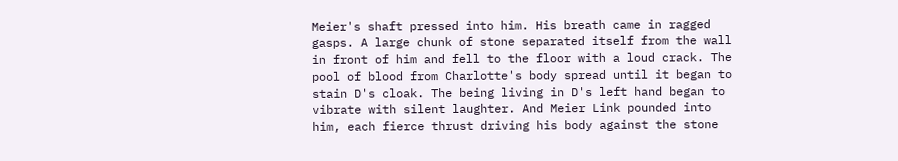Meier's shaft pressed into him. His breath came in ragged gasps. A large chunk of stone separated itself from the wall in front of him and fell to the floor with a loud crack. The pool of blood from Charlotte's body spread until it began to stain D's cloak. The being living in D's left hand began to vibrate with silent laughter. And Meier Link pounded into him, each fierce thrust driving his body against the stone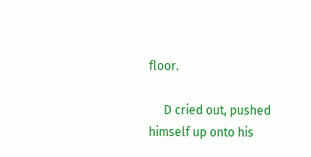floor.

     D cried out, pushed himself up onto his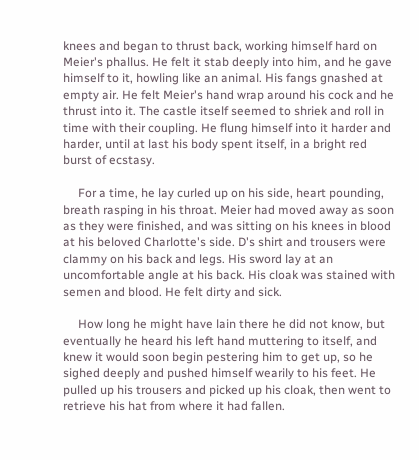knees and began to thrust back, working himself hard on Meier's phallus. He felt it stab deeply into him, and he gave himself to it, howling like an animal. His fangs gnashed at empty air. He felt Meier's hand wrap around his cock and he thrust into it. The castle itself seemed to shriek and roll in time with their coupling. He flung himself into it harder and harder, until at last his body spent itself, in a bright red burst of ecstasy.

     For a time, he lay curled up on his side, heart pounding, breath rasping in his throat. Meier had moved away as soon as they were finished, and was sitting on his knees in blood at his beloved Charlotte's side. D's shirt and trousers were clammy on his back and legs. His sword lay at an uncomfortable angle at his back. His cloak was stained with semen and blood. He felt dirty and sick.

     How long he might have lain there he did not know, but eventually he heard his left hand muttering to itself, and knew it would soon begin pestering him to get up, so he sighed deeply and pushed himself wearily to his feet. He pulled up his trousers and picked up his cloak, then went to retrieve his hat from where it had fallen.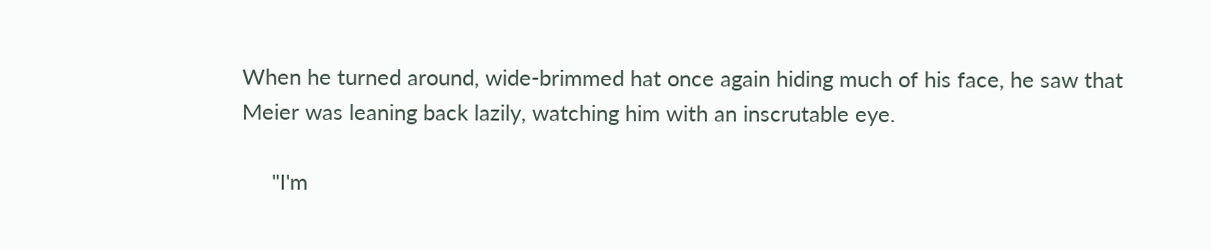When he turned around, wide-brimmed hat once again hiding much of his face, he saw that Meier was leaning back lazily, watching him with an inscrutable eye.

     "I'm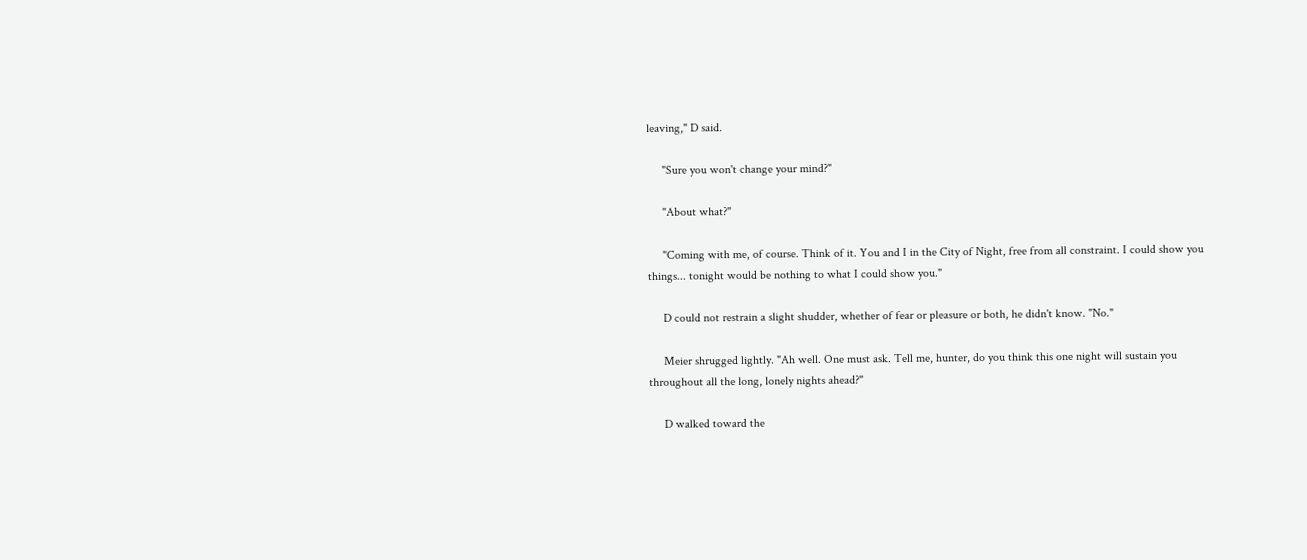leaving," D said.

     "Sure you won't change your mind?"

     "About what?"

     "Coming with me, of course. Think of it. You and I in the City of Night, free from all constraint. I could show you things... tonight would be nothing to what I could show you."

     D could not restrain a slight shudder, whether of fear or pleasure or both, he didn't know. "No."

     Meier shrugged lightly. "Ah well. One must ask. Tell me, hunter, do you think this one night will sustain you throughout all the long, lonely nights ahead?"

     D walked toward the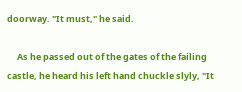doorway. "It must," he said.

     As he passed out of the gates of the failing castle, he heard his left hand chuckle slyly, "It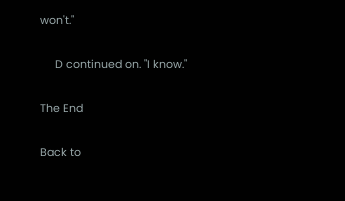won't."

     D continued on. "I know."

The End

Back to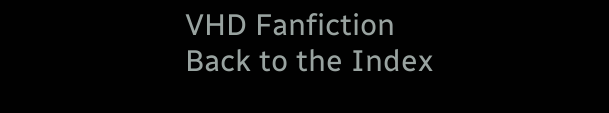VHD Fanfiction
Back to the Index